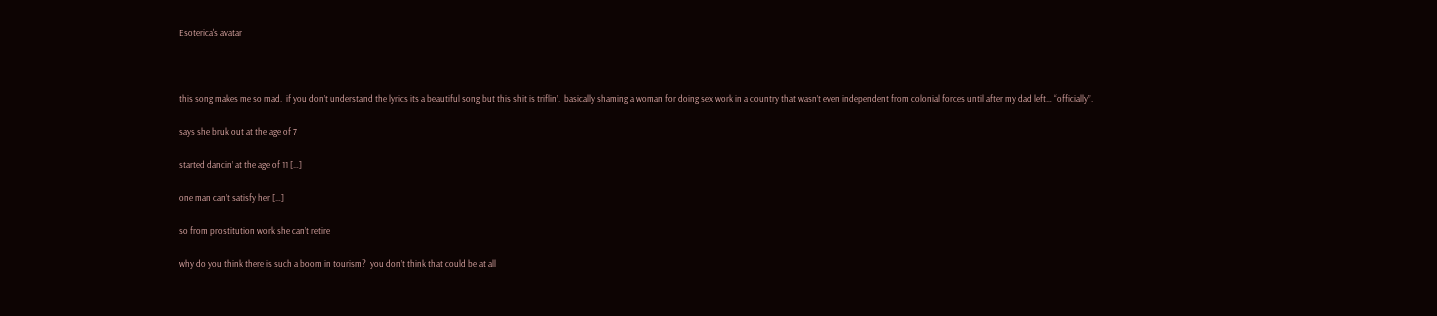Esoterica's avatar



this song makes me so mad.  if you don’t understand the lyrics its a beautiful song but this shit is triflin’.  basically shaming a woman for doing sex work in a country that wasn’t even independent from colonial forces until after my dad left… “officially”.

says she bruk out at the age of 7

started dancin’ at the age of 11 […]

one man can’t satisfy her […]

so from prostitution work she can’t retire

why do you think there is such a boom in tourism?  you don’t think that could be at all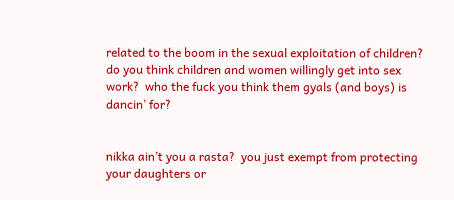related to the boom in the sexual exploitation of children?  do you think children and women willingly get into sex work?  who the fuck you think them gyals (and boys) is dancin’ for?


nikka ain’t you a rasta?  you just exempt from protecting your daughters or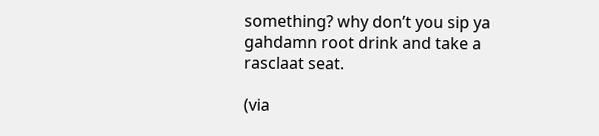something? why don’t you sip ya gahdamn root drink and take a rasclaat seat.

(via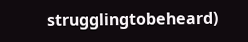strugglingtobeheard)